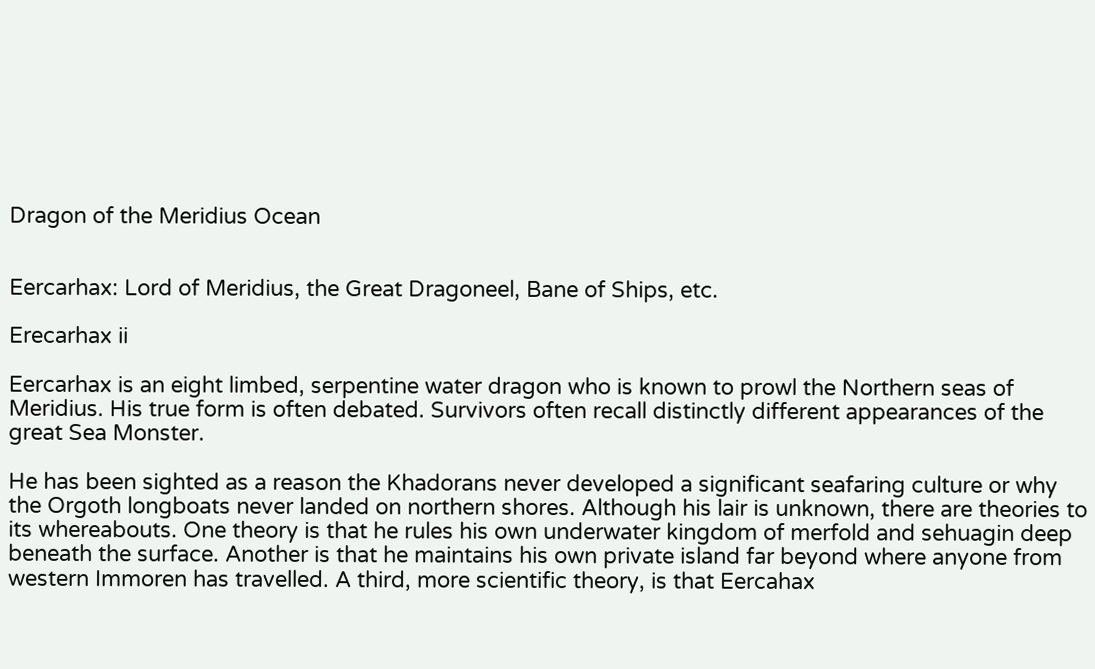Dragon of the Meridius Ocean


Eercarhax: Lord of Meridius, the Great Dragoneel, Bane of Ships, etc.

Erecarhax ii

Eercarhax is an eight limbed, serpentine water dragon who is known to prowl the Northern seas of Meridius. His true form is often debated. Survivors often recall distinctly different appearances of the great Sea Monster.

He has been sighted as a reason the Khadorans never developed a significant seafaring culture or why the Orgoth longboats never landed on northern shores. Although his lair is unknown, there are theories to its whereabouts. One theory is that he rules his own underwater kingdom of merfold and sehuagin deep beneath the surface. Another is that he maintains his own private island far beyond where anyone from western Immoren has travelled. A third, more scientific theory, is that Eercahax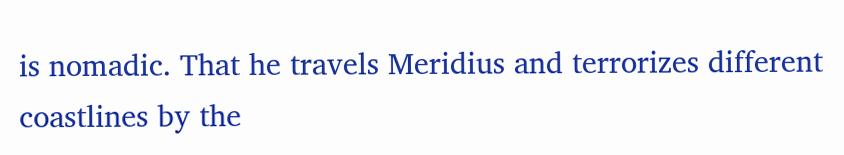is nomadic. That he travels Meridius and terrorizes different coastlines by the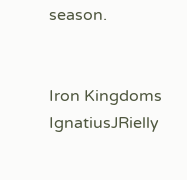season.


Iron Kingdoms IgnatiusJRielly